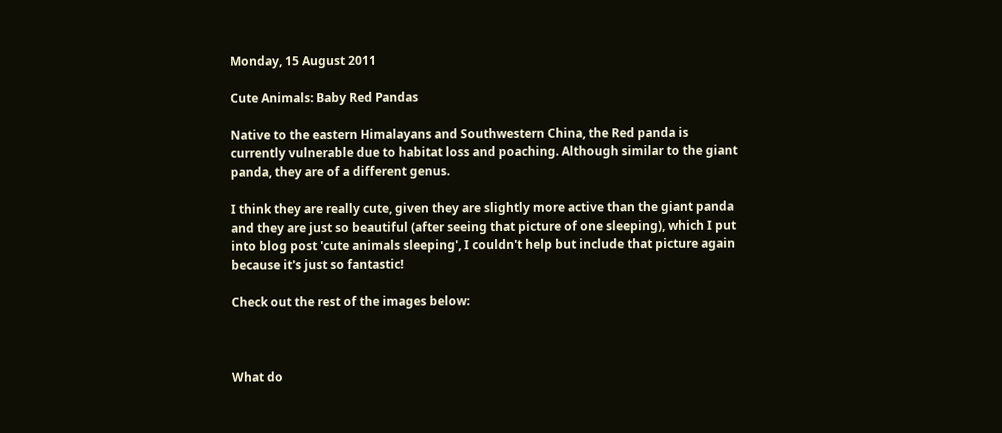Monday, 15 August 2011

Cute Animals: Baby Red Pandas

Native to the eastern Himalayans and Southwestern China, the Red panda is currently vulnerable due to habitat loss and poaching. Although similar to the giant panda, they are of a different genus.

I think they are really cute, given they are slightly more active than the giant panda and they are just so beautiful (after seeing that picture of one sleeping), which I put into blog post 'cute animals sleeping', I couldn't help but include that picture again because it's just so fantastic!

Check out the rest of the images below:



What do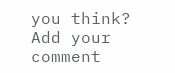you think? Add your comment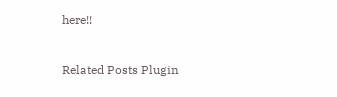here!!


Related Posts Plugin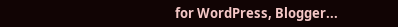for WordPress, Blogger...